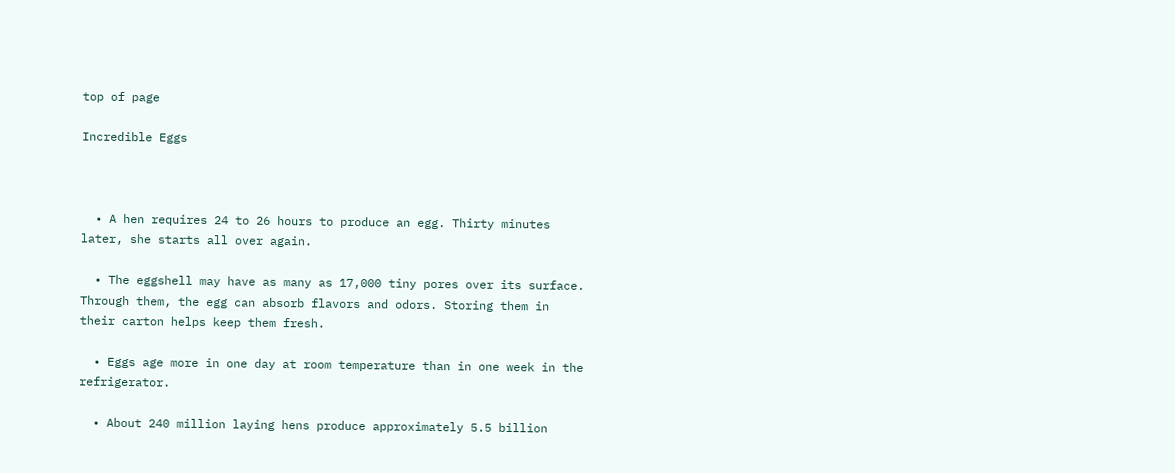top of page

Incredible Eggs



  • A hen requires 24 to 26 hours to produce an egg. Thirty minutes later, she starts all over again.

  • The eggshell may have as many as 17,000 tiny pores over its surface. Through them, the egg can absorb flavors and odors. Storing them in their carton helps keep them fresh.

  • Eggs age more in one day at room temperature than in one week in the refrigerator.

  • About 240 million laying hens produce approximately 5.5 billion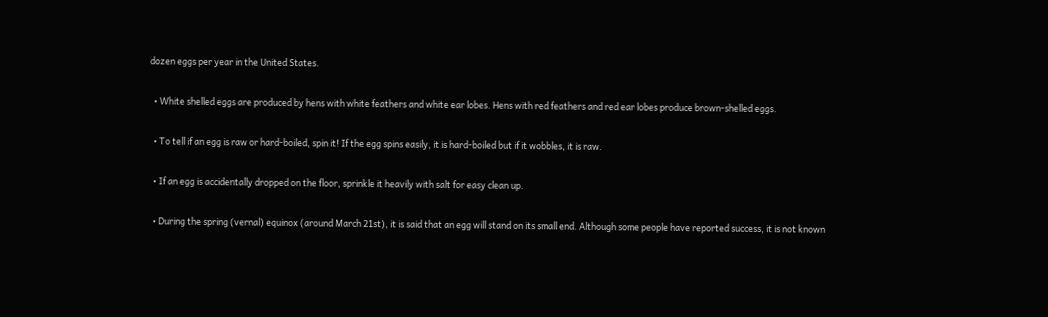dozen eggs per year in the United States.

  • White shelled eggs are produced by hens with white feathers and white ear lobes. Hens with red feathers and red ear lobes produce brown-shelled eggs.

  • To tell if an egg is raw or hard-boiled, spin it! If the egg spins easily, it is hard-boiled but if it wobbles, it is raw.

  • If an egg is accidentally dropped on the floor, sprinkle it heavily with salt for easy clean up.

  • During the spring (vernal) equinox (around March 21st), it is said that an egg will stand on its small end. Although some people have reported success, it is not known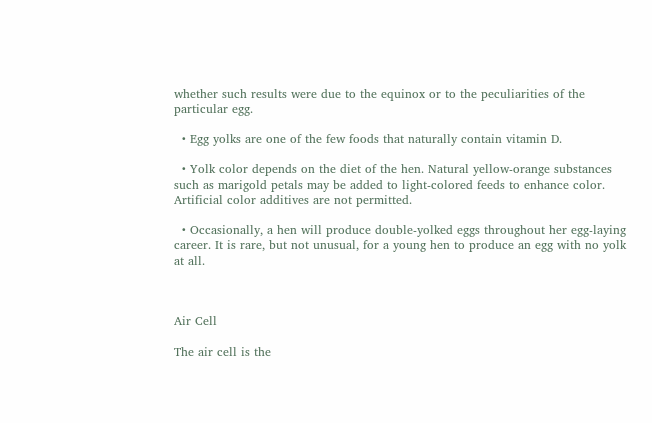whether such results were due to the equinox or to the peculiarities of the particular egg.

  • Egg yolks are one of the few foods that naturally contain vitamin D.

  • Yolk color depends on the diet of the hen. Natural yellow-orange substances such as marigold petals may be added to light-colored feeds to enhance color. Artificial color additives are not permitted.

  • Occasionally, a hen will produce double-yolked eggs throughout her egg-laying career. It is rare, but not unusual, for a young hen to produce an egg with no yolk at all.



Air Cell

The air cell is the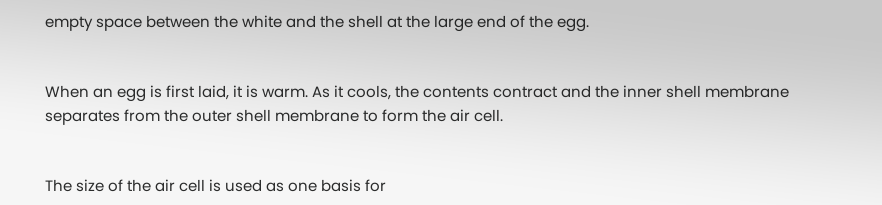empty space between the white and the shell at the large end of the egg.


When an egg is first laid, it is warm. As it cools, the contents contract and the inner shell membrane separates from the outer shell membrane to form the air cell.


The size of the air cell is used as one basis for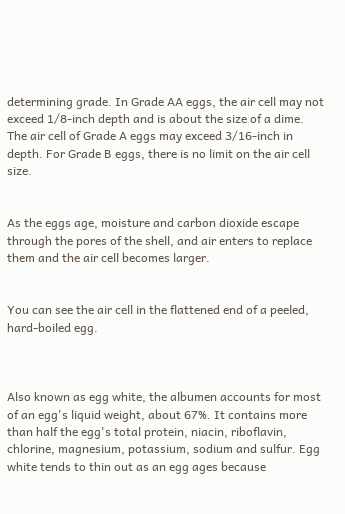determining grade. In Grade AA eggs, the air cell may not exceed 1/8-inch depth and is about the size of a dime. The air cell of Grade A eggs may exceed 3/16-inch in depth. For Grade B eggs, there is no limit on the air cell size.


As the eggs age, moisture and carbon dioxide escape through the pores of the shell, and air enters to replace them and the air cell becomes larger.


You can see the air cell in the flattened end of a peeled, hard-boiled egg.



Also known as egg white, the albumen accounts for most of an egg's liquid weight, about 67%. It contains more than half the egg's total protein, niacin, riboflavin, chlorine, magnesium, potassium, sodium and sulfur. Egg white tends to thin out as an egg ages because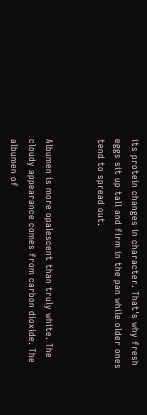its protein changes in character. That's why fresh eggs sit up tall and firm in the pan while older ones tend to spread out.


Albumen is more opalescent than truly white. The cloudy appearance comes from carbon dioxide. The albumen of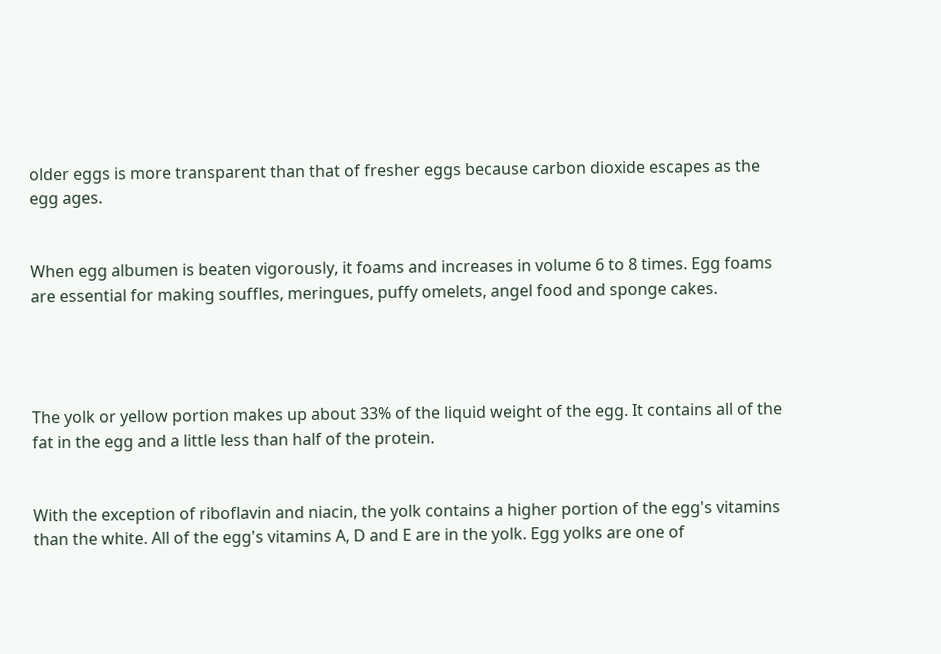older eggs is more transparent than that of fresher eggs because carbon dioxide escapes as the egg ages.


When egg albumen is beaten vigorously, it foams and increases in volume 6 to 8 times. Egg foams are essential for making souffles, meringues, puffy omelets, angel food and sponge cakes.




The yolk or yellow portion makes up about 33% of the liquid weight of the egg. It contains all of the fat in the egg and a little less than half of the protein.


With the exception of riboflavin and niacin, the yolk contains a higher portion of the egg's vitamins than the white. All of the egg's vitamins A, D and E are in the yolk. Egg yolks are one of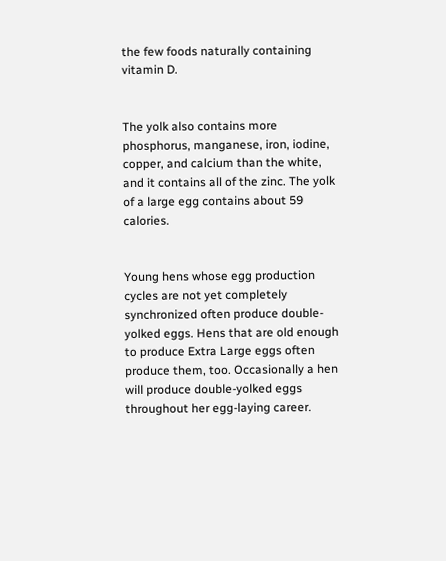the few foods naturally containing vitamin D.


The yolk also contains more phosphorus, manganese, iron, iodine, copper, and calcium than the white, and it contains all of the zinc. The yolk of a large egg contains about 59 calories.


Young hens whose egg production cycles are not yet completely synchronized often produce double-yolked eggs. Hens that are old enough to produce Extra Large eggs often produce them, too. Occasionally a hen will produce double-yolked eggs throughout her egg-laying career.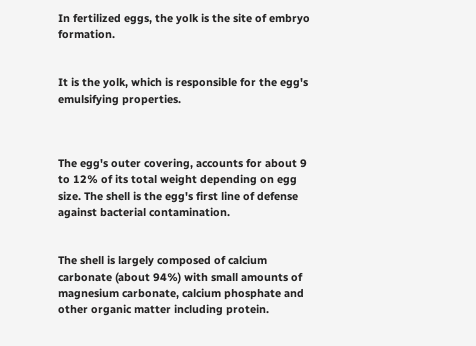In fertilized eggs, the yolk is the site of embryo formation.


It is the yolk, which is responsible for the egg's emulsifying properties.



The egg's outer covering, accounts for about 9 to 12% of its total weight depending on egg size. The shell is the egg's first line of defense against bacterial contamination.


The shell is largely composed of calcium carbonate (about 94%) with small amounts of magnesium carbonate, calcium phosphate and other organic matter including protein.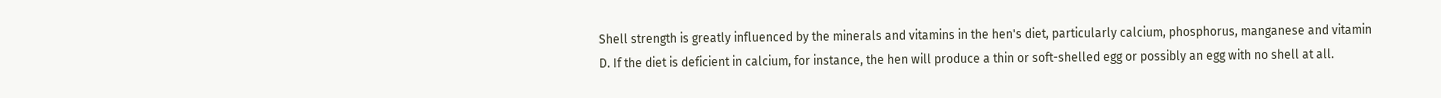Shell strength is greatly influenced by the minerals and vitamins in the hen's diet, particularly calcium, phosphorus, manganese and vitamin D. If the diet is deficient in calcium, for instance, the hen will produce a thin or soft-shelled egg or possibly an egg with no shell at all.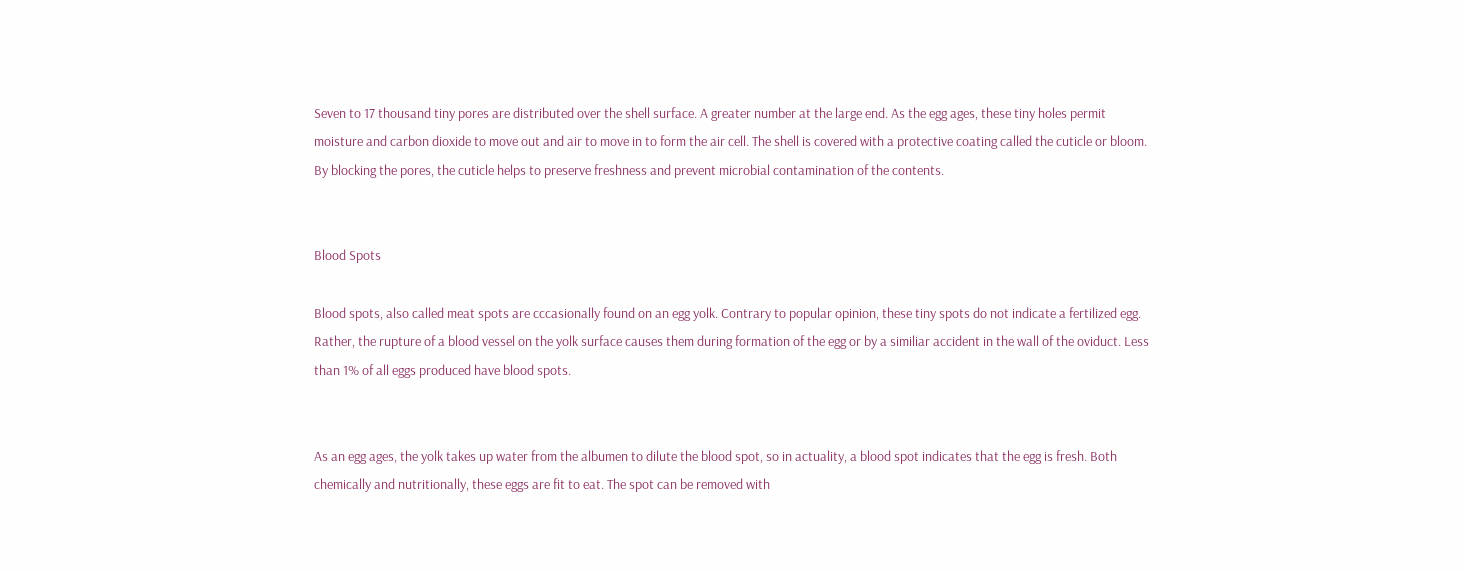Seven to 17 thousand tiny pores are distributed over the shell surface. A greater number at the large end. As the egg ages, these tiny holes permit moisture and carbon dioxide to move out and air to move in to form the air cell. The shell is covered with a protective coating called the cuticle or bloom. By blocking the pores, the cuticle helps to preserve freshness and prevent microbial contamination of the contents.


Blood Spots

Blood spots, also called meat spots are cccasionally found on an egg yolk. Contrary to popular opinion, these tiny spots do not indicate a fertilized egg. Rather, the rupture of a blood vessel on the yolk surface causes them during formation of the egg or by a similiar accident in the wall of the oviduct. Less than 1% of all eggs produced have blood spots.


As an egg ages, the yolk takes up water from the albumen to dilute the blood spot, so in actuality, a blood spot indicates that the egg is fresh. Both chemically and nutritionally, these eggs are fit to eat. The spot can be removed with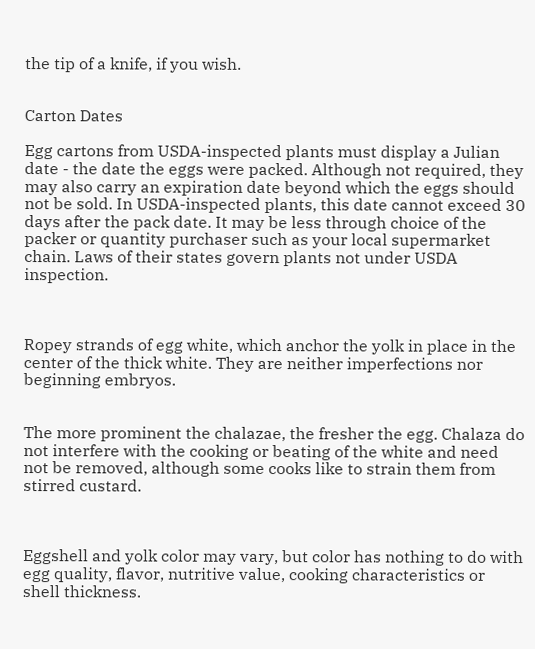the tip of a knife, if you wish.


Carton Dates

Egg cartons from USDA-inspected plants must display a Julian date - the date the eggs were packed. Although not required, they may also carry an expiration date beyond which the eggs should not be sold. In USDA-inspected plants, this date cannot exceed 30 days after the pack date. It may be less through choice of the packer or quantity purchaser such as your local supermarket chain. Laws of their states govern plants not under USDA inspection.



Ropey strands of egg white, which anchor the yolk in place in the center of the thick white. They are neither imperfections nor beginning embryos.


The more prominent the chalazae, the fresher the egg. Chalaza do not interfere with the cooking or beating of the white and need not be removed, although some cooks like to strain them from stirred custard.



Eggshell and yolk color may vary, but color has nothing to do with egg quality, flavor, nutritive value, cooking characteristics or shell thickness.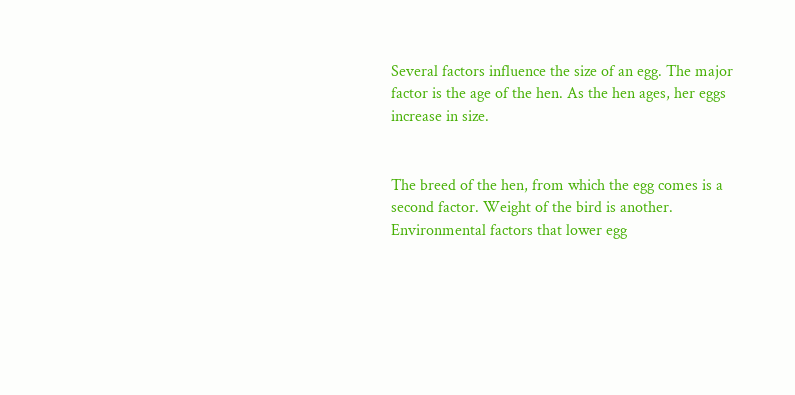Several factors influence the size of an egg. The major factor is the age of the hen. As the hen ages, her eggs increase in size.


The breed of the hen, from which the egg comes is a second factor. Weight of the bird is another. Environmental factors that lower egg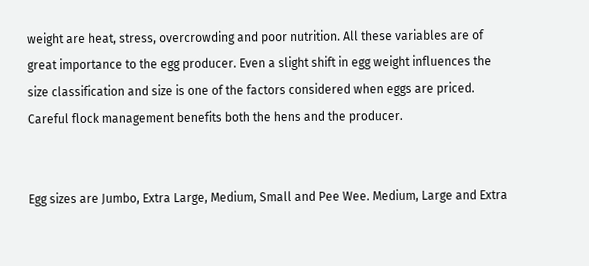weight are heat, stress, overcrowding and poor nutrition. All these variables are of great importance to the egg producer. Even a slight shift in egg weight influences the size classification and size is one of the factors considered when eggs are priced. Careful flock management benefits both the hens and the producer.


Egg sizes are Jumbo, Extra Large, Medium, Small and Pee Wee. Medium, Large and Extra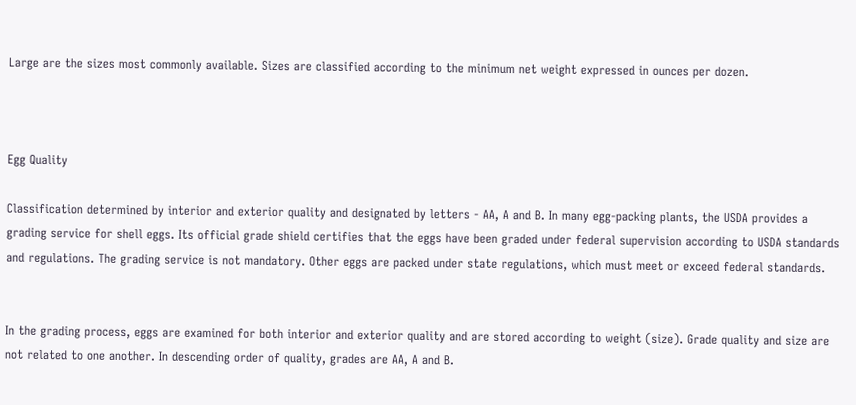Large are the sizes most commonly available. Sizes are classified according to the minimum net weight expressed in ounces per dozen.



Egg Quality

Classification determined by interior and exterior quality and designated by letters - AA, A and B. In many egg-packing plants, the USDA provides a grading service for shell eggs. Its official grade shield certifies that the eggs have been graded under federal supervision according to USDA standards and regulations. The grading service is not mandatory. Other eggs are packed under state regulations, which must meet or exceed federal standards.


In the grading process, eggs are examined for both interior and exterior quality and are stored according to weight (size). Grade quality and size are not related to one another. In descending order of quality, grades are AA, A and B.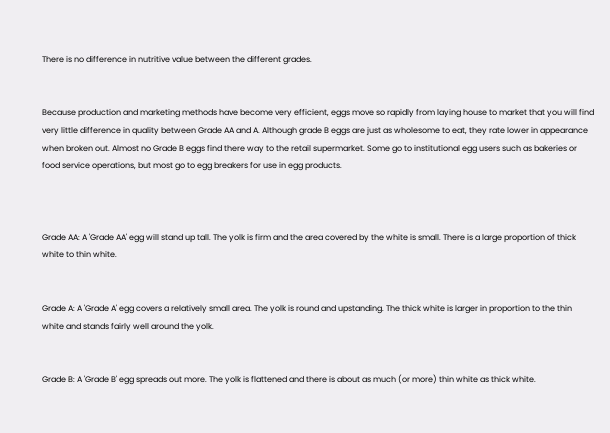There is no difference in nutritive value between the different grades.


Because production and marketing methods have become very efficient, eggs move so rapidly from laying house to market that you will find very little difference in quality between Grade AA and A. Although grade B eggs are just as wholesome to eat, they rate lower in appearance when broken out. Almost no Grade B eggs find there way to the retail supermarket. Some go to institutional egg users such as bakeries or food service operations, but most go to egg breakers for use in egg products.



Grade AA: A 'Grade AA' egg will stand up tall. The yolk is firm and the area covered by the white is small. There is a large proportion of thick white to thin white.


Grade A: A 'Grade A' egg covers a relatively small area. The yolk is round and upstanding. The thick white is larger in proportion to the thin white and stands fairly well around the yolk.


Grade B: A 'Grade B' egg spreads out more. The yolk is flattened and there is about as much (or more) thin white as thick white.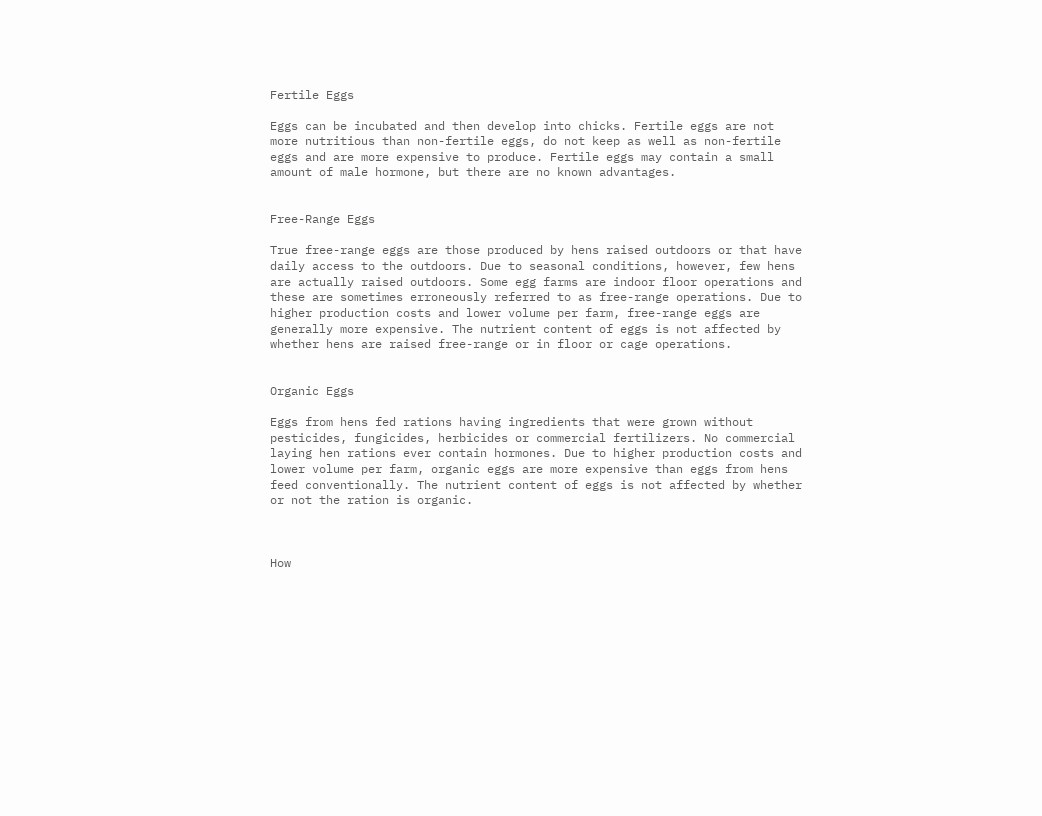Fertile Eggs

Eggs can be incubated and then develop into chicks. Fertile eggs are not more nutritious than non-fertile eggs, do not keep as well as non-fertile eggs and are more expensive to produce. Fertile eggs may contain a small amount of male hormone, but there are no known advantages.


Free-Range Eggs

True free-range eggs are those produced by hens raised outdoors or that have daily access to the outdoors. Due to seasonal conditions, however, few hens are actually raised outdoors. Some egg farms are indoor floor operations and these are sometimes erroneously referred to as free-range operations. Due to higher production costs and lower volume per farm, free-range eggs are generally more expensive. The nutrient content of eggs is not affected by whether hens are raised free-range or in floor or cage operations.


Organic Eggs

Eggs from hens fed rations having ingredients that were grown without pesticides, fungicides, herbicides or commercial fertilizers. No commercial laying hen rations ever contain hormones. Due to higher production costs and lower volume per farm, organic eggs are more expensive than eggs from hens feed conventionally. The nutrient content of eggs is not affected by whether or not the ration is organic.



How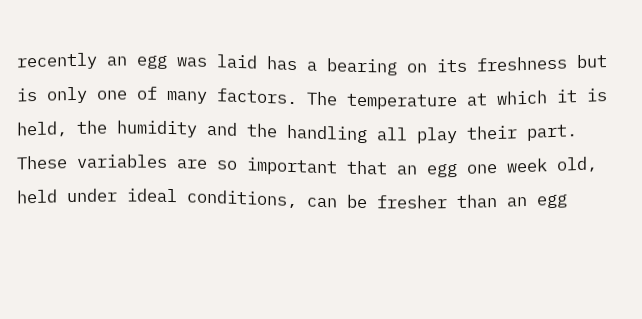recently an egg was laid has a bearing on its freshness but is only one of many factors. The temperature at which it is held, the humidity and the handling all play their part. These variables are so important that an egg one week old, held under ideal conditions, can be fresher than an egg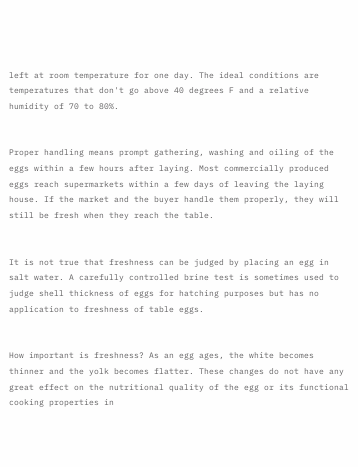left at room temperature for one day. The ideal conditions are temperatures that don't go above 40 degrees F and a relative humidity of 70 to 80%.


Proper handling means prompt gathering, washing and oiling of the eggs within a few hours after laying. Most commercially produced eggs reach supermarkets within a few days of leaving the laying house. If the market and the buyer handle them properly, they will still be fresh when they reach the table.


It is not true that freshness can be judged by placing an egg in salt water. A carefully controlled brine test is sometimes used to judge shell thickness of eggs for hatching purposes but has no application to freshness of table eggs.


How important is freshness? As an egg ages, the white becomes thinner and the yolk becomes flatter. These changes do not have any great effect on the nutritional quality of the egg or its functional cooking properties in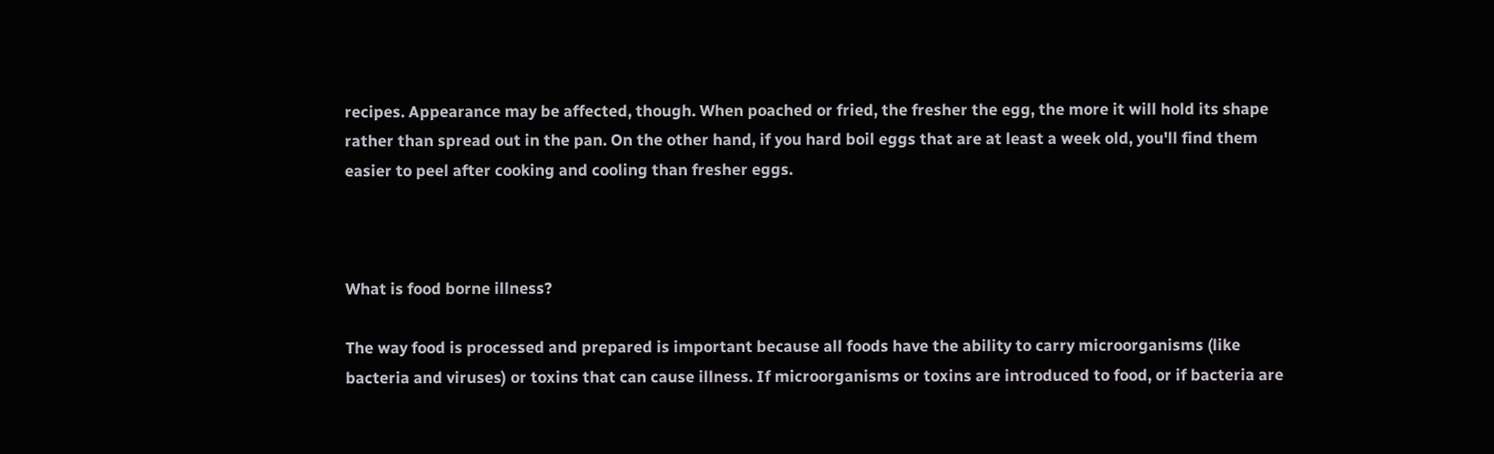recipes. Appearance may be affected, though. When poached or fried, the fresher the egg, the more it will hold its shape rather than spread out in the pan. On the other hand, if you hard boil eggs that are at least a week old, you'll find them easier to peel after cooking and cooling than fresher eggs.



What is food borne illness?

The way food is processed and prepared is important because all foods have the ability to carry microorganisms (like bacteria and viruses) or toxins that can cause illness. If microorganisms or toxins are introduced to food, or if bacteria are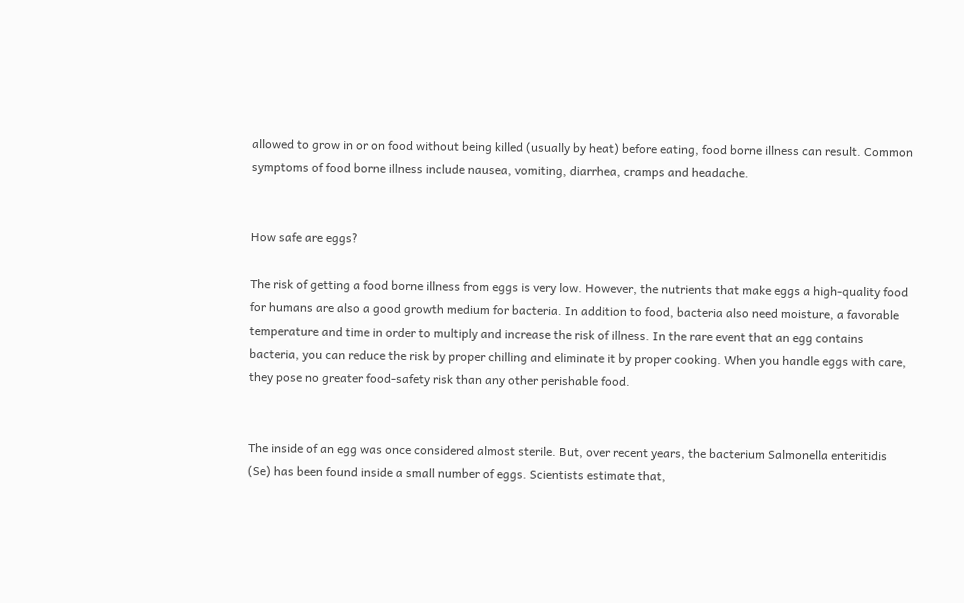allowed to grow in or on food without being killed (usually by heat) before eating, food borne illness can result. Common symptoms of food borne illness include nausea, vomiting, diarrhea, cramps and headache.


How safe are eggs?

The risk of getting a food borne illness from eggs is very low. However, the nutrients that make eggs a high-quality food for humans are also a good growth medium for bacteria. In addition to food, bacteria also need moisture, a favorable temperature and time in order to multiply and increase the risk of illness. In the rare event that an egg contains bacteria, you can reduce the risk by proper chilling and eliminate it by proper cooking. When you handle eggs with care, they pose no greater food-safety risk than any other perishable food.


The inside of an egg was once considered almost sterile. But, over recent years, the bacterium Salmonella enteritidis (Se) has been found inside a small number of eggs. Scientists estimate that,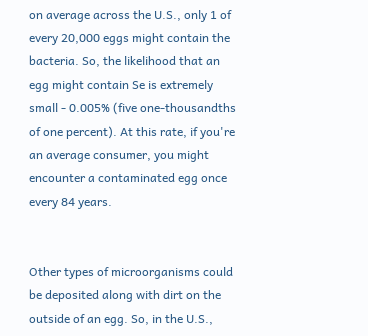on average across the U.S., only 1 of every 20,000 eggs might contain the bacteria. So, the likelihood that an egg might contain Se is extremely small - 0.005% (five one-thousandths of one percent). At this rate, if you're an average consumer, you might encounter a contaminated egg once every 84 years.


Other types of microorganisms could be deposited along with dirt on the outside of an egg. So, in the U.S.,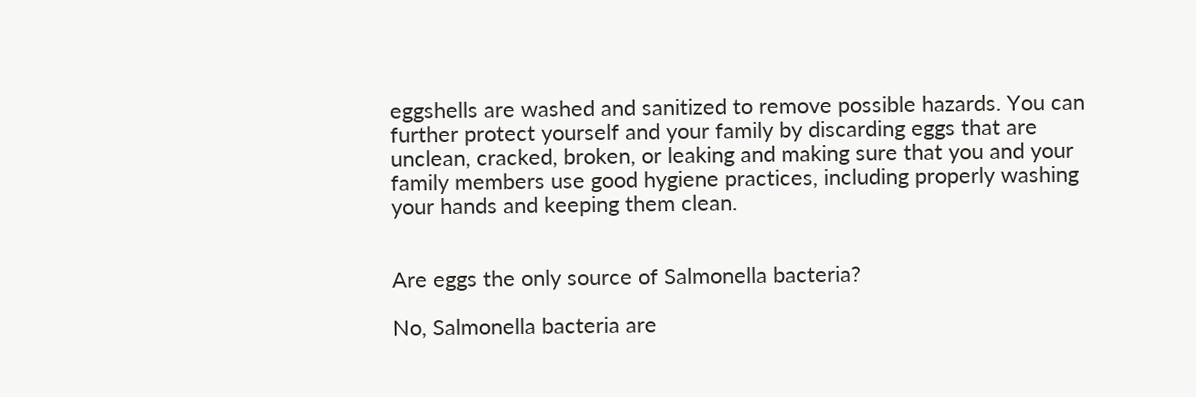eggshells are washed and sanitized to remove possible hazards. You can further protect yourself and your family by discarding eggs that are unclean, cracked, broken, or leaking and making sure that you and your family members use good hygiene practices, including properly washing your hands and keeping them clean.


Are eggs the only source of Salmonella bacteria?

No, Salmonella bacteria are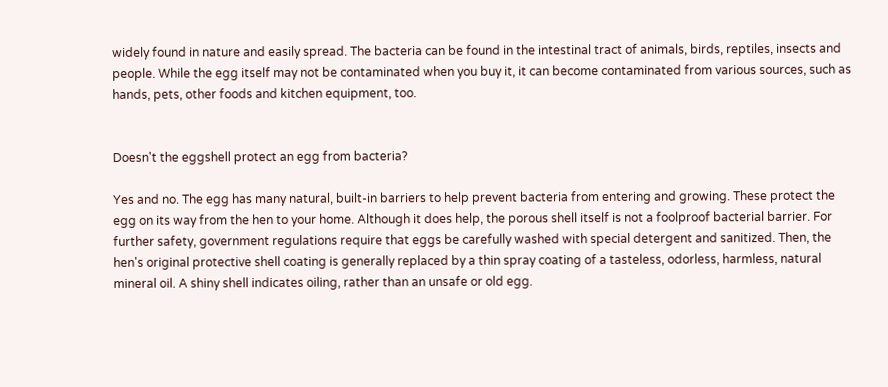widely found in nature and easily spread. The bacteria can be found in the intestinal tract of animals, birds, reptiles, insects and people. While the egg itself may not be contaminated when you buy it, it can become contaminated from various sources, such as hands, pets, other foods and kitchen equipment, too.


Doesn't the eggshell protect an egg from bacteria?

Yes and no. The egg has many natural, built-in barriers to help prevent bacteria from entering and growing. These protect the egg on its way from the hen to your home. Although it does help, the porous shell itself is not a foolproof bacterial barrier. For further safety, government regulations require that eggs be carefully washed with special detergent and sanitized. Then, the hen's original protective shell coating is generally replaced by a thin spray coating of a tasteless, odorless, harmless, natural mineral oil. A shiny shell indicates oiling, rather than an unsafe or old egg.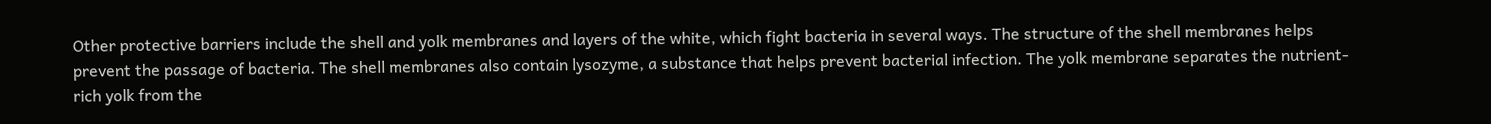Other protective barriers include the shell and yolk membranes and layers of the white, which fight bacteria in several ways. The structure of the shell membranes helps prevent the passage of bacteria. The shell membranes also contain lysozyme, a substance that helps prevent bacterial infection. The yolk membrane separates the nutrient-rich yolk from the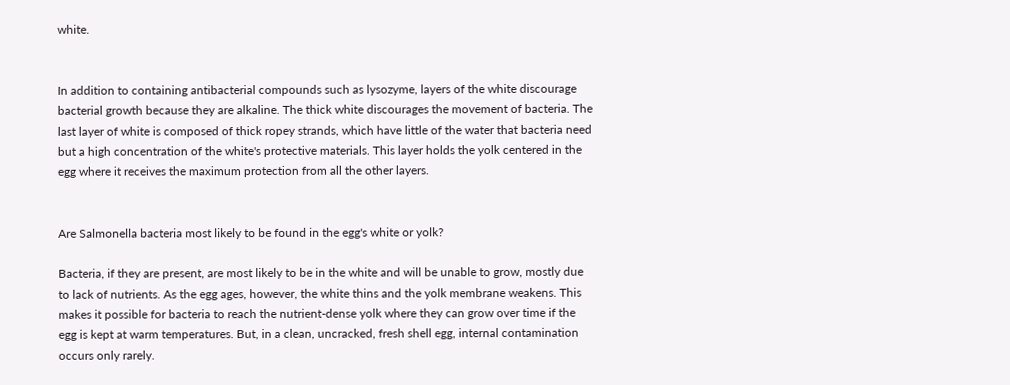white.


In addition to containing antibacterial compounds such as lysozyme, layers of the white discourage bacterial growth because they are alkaline. The thick white discourages the movement of bacteria. The last layer of white is composed of thick ropey strands, which have little of the water that bacteria need but a high concentration of the white's protective materials. This layer holds the yolk centered in the egg where it receives the maximum protection from all the other layers.


Are Salmonella bacteria most likely to be found in the egg's white or yolk?

Bacteria, if they are present, are most likely to be in the white and will be unable to grow, mostly due to lack of nutrients. As the egg ages, however, the white thins and the yolk membrane weakens. This makes it possible for bacteria to reach the nutrient-dense yolk where they can grow over time if the egg is kept at warm temperatures. But, in a clean, uncracked, fresh shell egg, internal contamination occurs only rarely.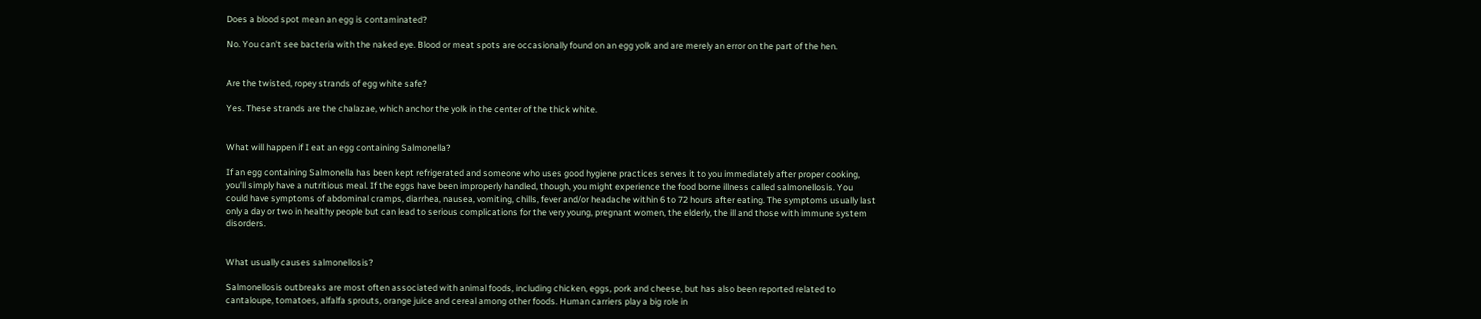Does a blood spot mean an egg is contaminated?

No. You can't see bacteria with the naked eye. Blood or meat spots are occasionally found on an egg yolk and are merely an error on the part of the hen.


Are the twisted, ropey strands of egg white safe?

Yes. These strands are the chalazae, which anchor the yolk in the center of the thick white.


What will happen if I eat an egg containing Salmonella?

If an egg containing Salmonella has been kept refrigerated and someone who uses good hygiene practices serves it to you immediately after proper cooking, you'll simply have a nutritious meal. If the eggs have been improperly handled, though, you might experience the food borne illness called salmonellosis. You could have symptoms of abdominal cramps, diarrhea, nausea, vomiting, chills, fever and/or headache within 6 to 72 hours after eating. The symptoms usually last only a day or two in healthy people but can lead to serious complications for the very young, pregnant women, the elderly, the ill and those with immune system disorders.


What usually causes salmonellosis?

Salmonellosis outbreaks are most often associated with animal foods, including chicken, eggs, pork and cheese, but has also been reported related to cantaloupe, tomatoes, alfalfa sprouts, orange juice and cereal among other foods. Human carriers play a big role in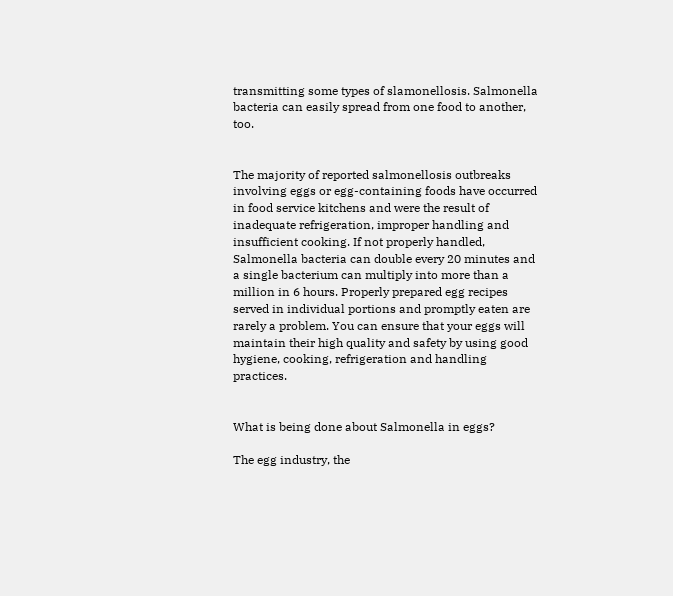transmitting some types of slamonellosis. Salmonella bacteria can easily spread from one food to another, too.


The majority of reported salmonellosis outbreaks involving eggs or egg-containing foods have occurred in food service kitchens and were the result of inadequate refrigeration, improper handling and insufficient cooking. If not properly handled, Salmonella bacteria can double every 20 minutes and a single bacterium can multiply into more than a million in 6 hours. Properly prepared egg recipes served in individual portions and promptly eaten are rarely a problem. You can ensure that your eggs will maintain their high quality and safety by using good hygiene, cooking, refrigeration and handling practices.


What is being done about Salmonella in eggs?

The egg industry, the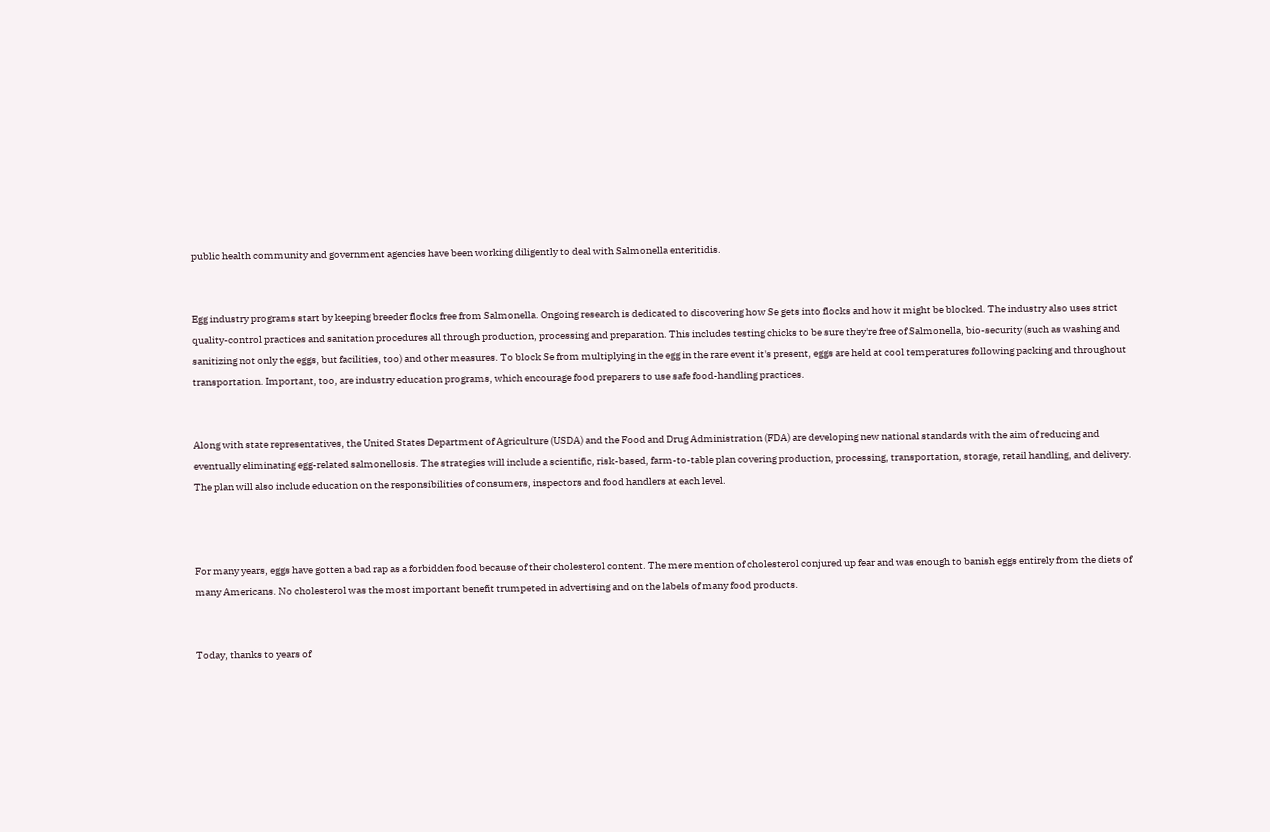public health community and government agencies have been working diligently to deal with Salmonella enteritidis.


Egg industry programs start by keeping breeder flocks free from Salmonella. Ongoing research is dedicated to discovering how Se gets into flocks and how it might be blocked. The industry also uses strict quality-control practices and sanitation procedures all through production, processing and preparation. This includes testing chicks to be sure they're free of Salmonella, bio-security (such as washing and sanitizing not only the eggs, but facilities, too) and other measures. To block Se from multiplying in the egg in the rare event it's present, eggs are held at cool temperatures following packing and throughout transportation. Important, too, are industry education programs, which encourage food preparers to use safe food-handling practices.


Along with state representatives, the United States Department of Agriculture (USDA) and the Food and Drug Administration (FDA) are developing new national standards with the aim of reducing and eventually eliminating egg-related salmonellosis. The strategies will include a scientific, risk-based, farm-to-table plan covering production, processing, transportation, storage, retail handling, and delivery. The plan will also include education on the responsibilities of consumers, inspectors and food handlers at each level.



For many years, eggs have gotten a bad rap as a forbidden food because of their cholesterol content. The mere mention of cholesterol conjured up fear and was enough to banish eggs entirely from the diets of many Americans. No cholesterol was the most important benefit trumpeted in advertising and on the labels of many food products.


Today, thanks to years of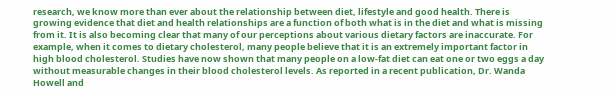research, we know more than ever about the relationship between diet, lifestyle and good health. There is growing evidence that diet and health relationships are a function of both what is in the diet and what is missing from it. It is also becoming clear that many of our perceptions about various dietary factors are inaccurate. For example, when it comes to dietary cholesterol, many people believe that it is an extremely important factor in high blood cholesterol. Studies have now shown that many people on a low-fat diet can eat one or two eggs a day without measurable changes in their blood cholesterol levels. As reported in a recent publication, Dr. Wanda Howell and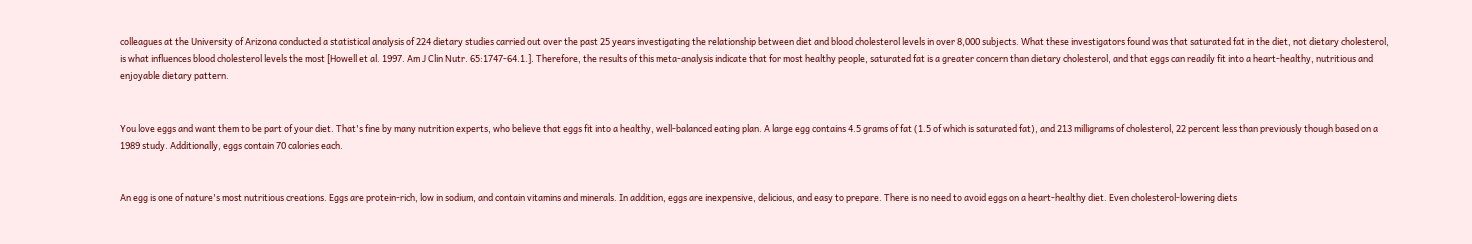colleagues at the University of Arizona conducted a statistical analysis of 224 dietary studies carried out over the past 25 years investigating the relationship between diet and blood cholesterol levels in over 8,000 subjects. What these investigators found was that saturated fat in the diet, not dietary cholesterol, is what influences blood cholesterol levels the most [Howell et al. 1997. Am J Clin Nutr. 65:1747-64.1.]. Therefore, the results of this meta-analysis indicate that for most healthy people, saturated fat is a greater concern than dietary cholesterol, and that eggs can readily fit into a heart-healthy, nutritious and enjoyable dietary pattern.


You love eggs and want them to be part of your diet. That's fine by many nutrition experts, who believe that eggs fit into a healthy, well-balanced eating plan. A large egg contains 4.5 grams of fat (1.5 of which is saturated fat), and 213 milligrams of cholesterol, 22 percent less than previously though based on a 1989 study. Additionally, eggs contain 70 calories each.


An egg is one of nature's most nutritious creations. Eggs are protein-rich, low in sodium, and contain vitamins and minerals. In addition, eggs are inexpensive, delicious, and easy to prepare. There is no need to avoid eggs on a heart-healthy diet. Even cholesterol-lowering diets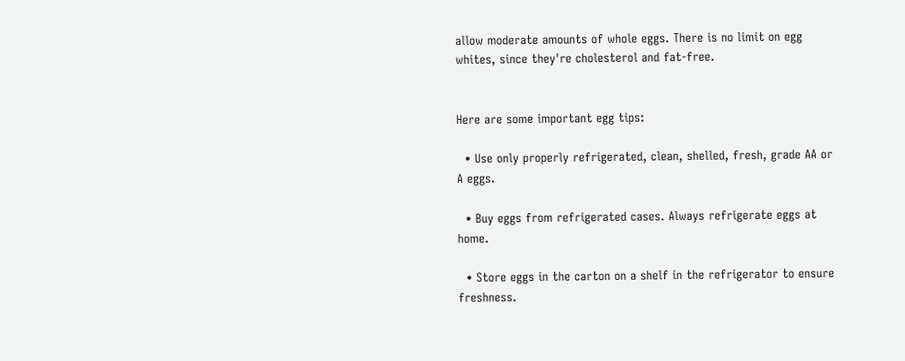allow moderate amounts of whole eggs. There is no limit on egg whites, since they're cholesterol and fat-free.


Here are some important egg tips:

  • Use only properly refrigerated, clean, shelled, fresh, grade AA or A eggs.

  • Buy eggs from refrigerated cases. Always refrigerate eggs at home.

  • Store eggs in the carton on a shelf in the refrigerator to ensure freshness.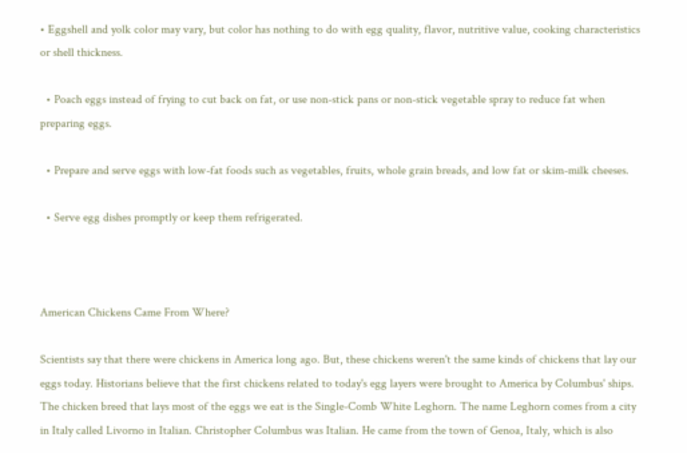• Eggshell and yolk color may vary, but color has nothing to do with egg quality, flavor, nutritive value, cooking characteristics or shell thickness.

  • Poach eggs instead of frying to cut back on fat, or use non-stick pans or non-stick vegetable spray to reduce fat when preparing eggs.

  • Prepare and serve eggs with low-fat foods such as vegetables, fruits, whole grain breads, and low fat or skim-milk cheeses.

  • Serve egg dishes promptly or keep them refrigerated.



American Chickens Came From Where?

Scientists say that there were chickens in America long ago. But, these chickens weren't the same kinds of chickens that lay our eggs today. Historians believe that the first chickens related to today's egg layers were brought to America by Columbus' ships. The chicken breed that lays most of the eggs we eat is the Single-Comb White Leghorn. The name Leghorn comes from a city in Italy called Livorno in Italian. Christopher Columbus was Italian. He came from the town of Genoa, Italy, which is also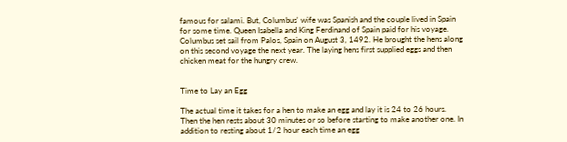famous for salami. But, Columbus' wife was Spanish and the couple lived in Spain for some time. Queen Isabella and King Ferdinand of Spain paid for his voyage. Columbus set sail from Palos, Spain on August 3, 1492. He brought the hens along on this second voyage the next year. The laying hens first supplied eggs and then chicken meat for the hungry crew.


Time to Lay an Egg

The actual time it takes for a hen to make an egg and lay it is 24 to 26 hours. Then the hen rests about 30 minutes or so before starting to make another one. In addition to resting about 1/2 hour each time an egg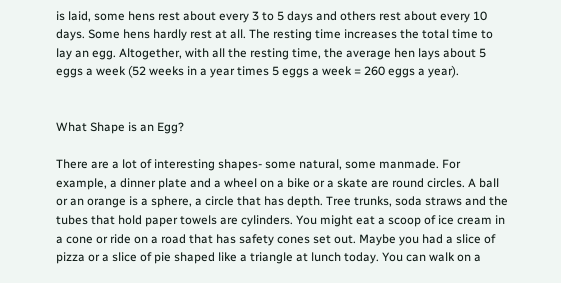is laid, some hens rest about every 3 to 5 days and others rest about every 10 days. Some hens hardly rest at all. The resting time increases the total time to lay an egg. Altogether, with all the resting time, the average hen lays about 5 eggs a week (52 weeks in a year times 5 eggs a week = 260 eggs a year).


What Shape is an Egg?

There are a lot of interesting shapes- some natural, some manmade. For example, a dinner plate and a wheel on a bike or a skate are round circles. A ball or an orange is a sphere, a circle that has depth. Tree trunks, soda straws and the tubes that hold paper towels are cylinders. You might eat a scoop of ice cream in a cone or ride on a road that has safety cones set out. Maybe you had a slice of pizza or a slice of pie shaped like a triangle at lunch today. You can walk on a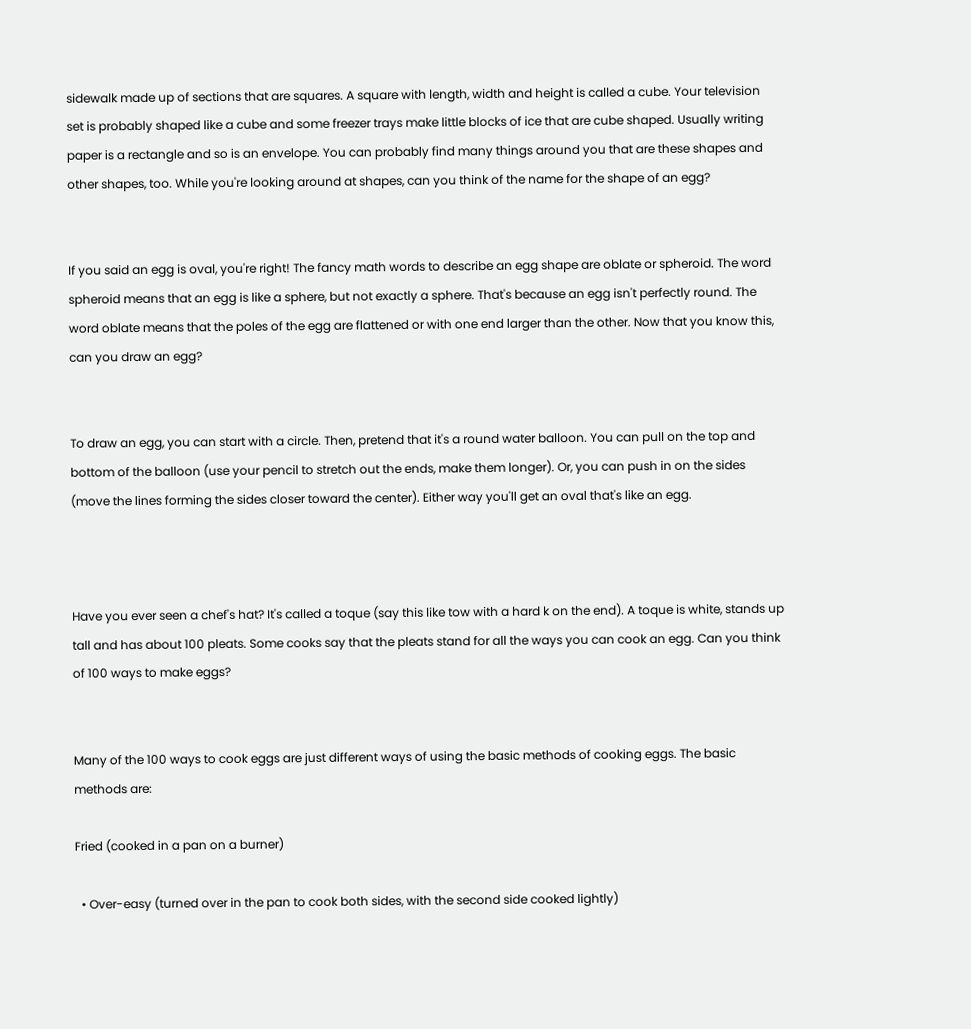sidewalk made up of sections that are squares. A square with length, width and height is called a cube. Your television set is probably shaped like a cube and some freezer trays make little blocks of ice that are cube shaped. Usually writing paper is a rectangle and so is an envelope. You can probably find many things around you that are these shapes and other shapes, too. While you're looking around at shapes, can you think of the name for the shape of an egg?


If you said an egg is oval, you're right! The fancy math words to describe an egg shape are oblate or spheroid. The word spheroid means that an egg is like a sphere, but not exactly a sphere. That's because an egg isn't perfectly round. The word oblate means that the poles of the egg are flattened or with one end larger than the other. Now that you know this, can you draw an egg?


To draw an egg, you can start with a circle. Then, pretend that it's a round water balloon. You can pull on the top and bottom of the balloon (use your pencil to stretch out the ends, make them longer). Or, you can push in on the sides (move the lines forming the sides closer toward the center). Either way you'll get an oval that's like an egg.



Have you ever seen a chef's hat? It's called a toque (say this like tow with a hard k on the end). A toque is white, stands up tall and has about 100 pleats. Some cooks say that the pleats stand for all the ways you can cook an egg. Can you think of 100 ways to make eggs?


Many of the 100 ways to cook eggs are just different ways of using the basic methods of cooking eggs. The basic methods are:

Fried (cooked in a pan on a burner)

  • Over-easy (turned over in the pan to cook both sides, with the second side cooked lightly)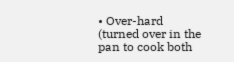• Over-hard (turned over in the pan to cook both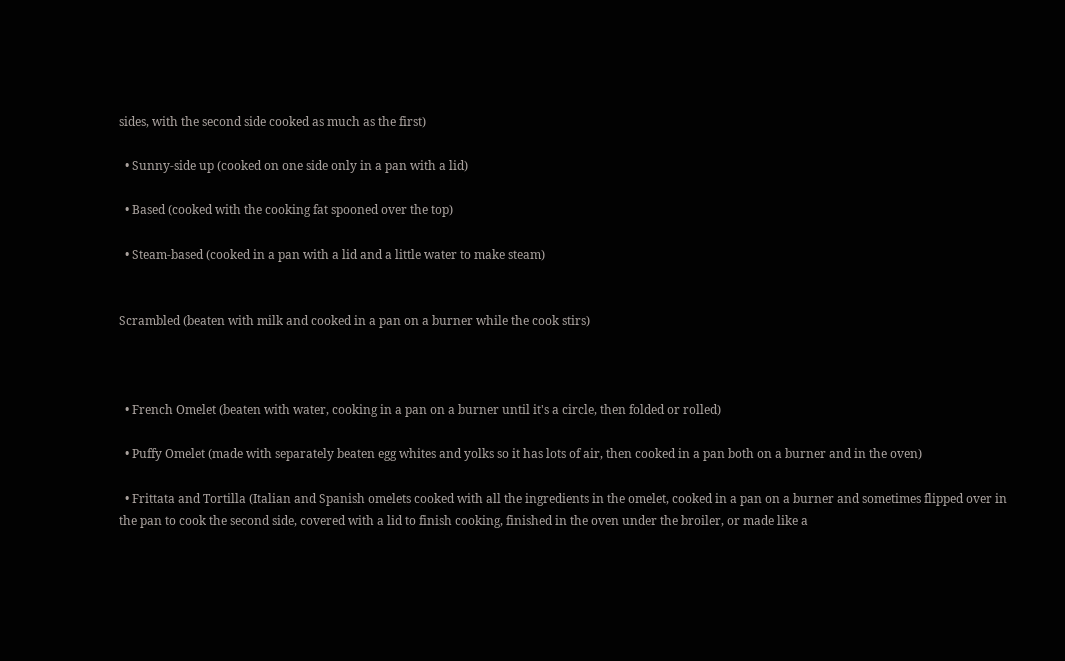sides, with the second side cooked as much as the first)

  • Sunny-side up (cooked on one side only in a pan with a lid)

  • Based (cooked with the cooking fat spooned over the top)

  • Steam-based (cooked in a pan with a lid and a little water to make steam)


Scrambled (beaten with milk and cooked in a pan on a burner while the cook stirs)



  • French Omelet (beaten with water, cooking in a pan on a burner until it's a circle, then folded or rolled)

  • Puffy Omelet (made with separately beaten egg whites and yolks so it has lots of air, then cooked in a pan both on a burner and in the oven)

  • Frittata and Tortilla (Italian and Spanish omelets cooked with all the ingredients in the omelet, cooked in a pan on a burner and sometimes flipped over in the pan to cook the second side, covered with a lid to finish cooking, finished in the oven under the broiler, or made like a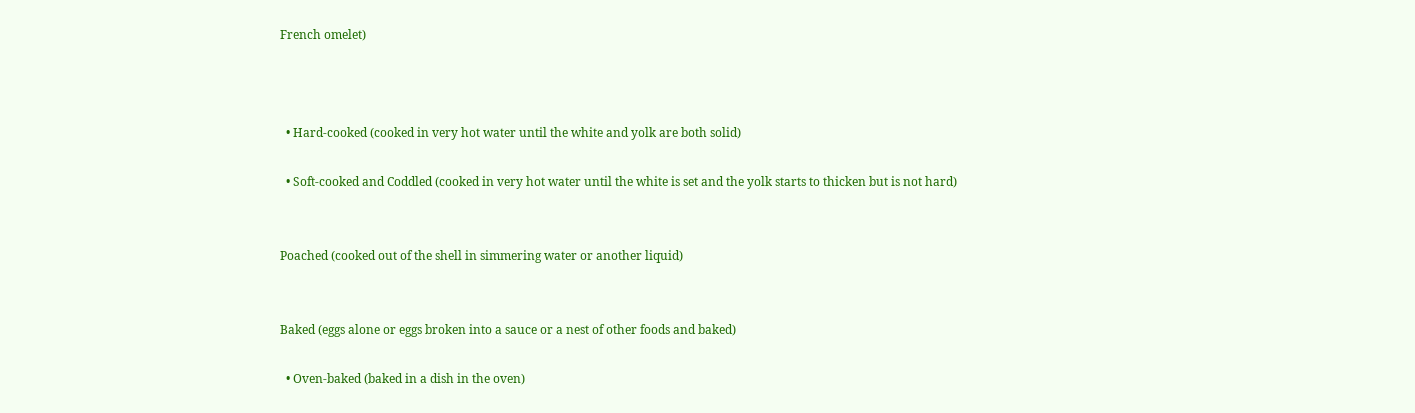French omelet)



  • Hard-cooked (cooked in very hot water until the white and yolk are both solid)

  • Soft-cooked and Coddled (cooked in very hot water until the white is set and the yolk starts to thicken but is not hard)


Poached (cooked out of the shell in simmering water or another liquid)


Baked (eggs alone or eggs broken into a sauce or a nest of other foods and baked)

  • Oven-baked (baked in a dish in the oven)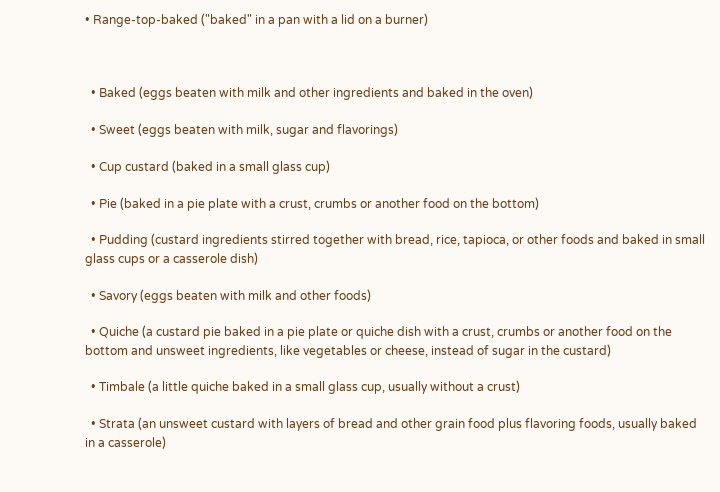• Range-top-baked ("baked" in a pan with a lid on a burner)



  • Baked (eggs beaten with milk and other ingredients and baked in the oven)

  • Sweet (eggs beaten with milk, sugar and flavorings)

  • Cup custard (baked in a small glass cup)

  • Pie (baked in a pie plate with a crust, crumbs or another food on the bottom)

  • Pudding (custard ingredients stirred together with bread, rice, tapioca, or other foods and baked in small glass cups or a casserole dish)

  • Savory (eggs beaten with milk and other foods)

  • Quiche (a custard pie baked in a pie plate or quiche dish with a crust, crumbs or another food on the bottom and unsweet ingredients, like vegetables or cheese, instead of sugar in the custard)

  • Timbale (a little quiche baked in a small glass cup, usually without a crust)

  • Strata (an unsweet custard with layers of bread and other grain food plus flavoring foods, usually baked in a casserole)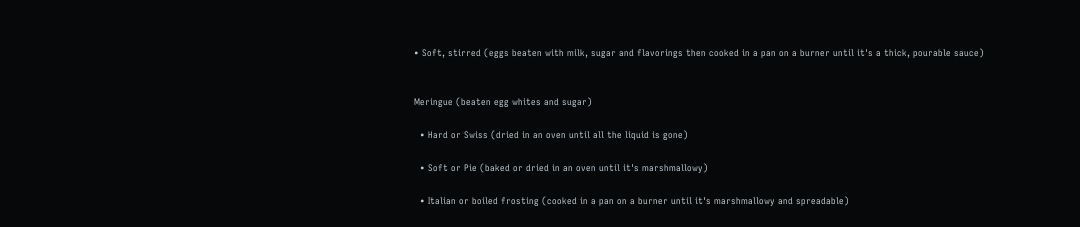• Soft, stirred (eggs beaten with milk, sugar and flavorings then cooked in a pan on a burner until it's a thick, pourable sauce)


Meringue (beaten egg whites and sugar)

  • Hard or Swiss (dried in an oven until all the liquid is gone)

  • Soft or Pie (baked or dried in an oven until it's marshmallowy)

  • Italian or boiled frosting (cooked in a pan on a burner until it's marshmallowy and spreadable)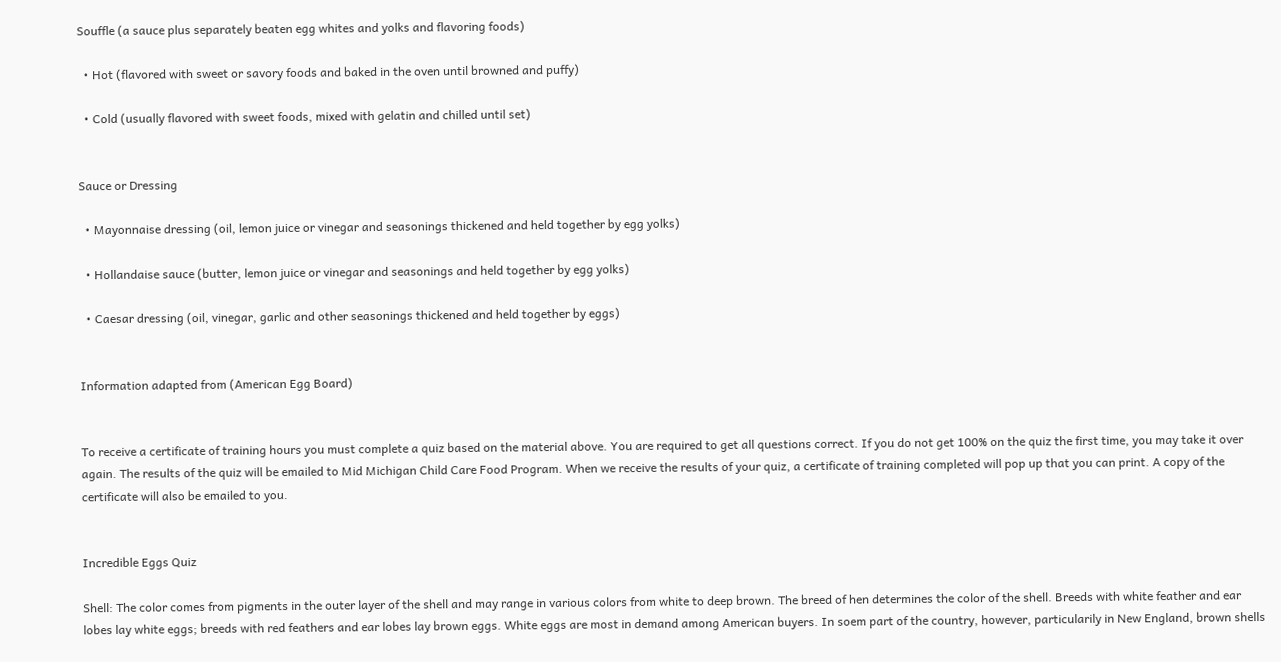Souffle (a sauce plus separately beaten egg whites and yolks and flavoring foods)

  • Hot (flavored with sweet or savory foods and baked in the oven until browned and puffy)

  • Cold (usually flavored with sweet foods, mixed with gelatin and chilled until set)


Sauce or Dressing

  • Mayonnaise dressing (oil, lemon juice or vinegar and seasonings thickened and held together by egg yolks)

  • Hollandaise sauce (butter, lemon juice or vinegar and seasonings and held together by egg yolks)

  • Caesar dressing (oil, vinegar, garlic and other seasonings thickened and held together by eggs)


Information adapted from (American Egg Board)


To receive a certificate of training hours you must complete a quiz based on the material above. You are required to get all questions correct. If you do not get 100% on the quiz the first time, you may take it over again. The results of the quiz will be emailed to Mid Michigan Child Care Food Program. When we receive the results of your quiz, a certificate of training completed will pop up that you can print. A copy of the certificate will also be emailed to you.


Incredible Eggs Quiz

Shell: The color comes from pigments in the outer layer of the shell and may range in various colors from white to deep brown. The breed of hen determines the color of the shell. Breeds with white feather and ear lobes lay white eggs; breeds with red feathers and ear lobes lay brown eggs. White eggs are most in demand among American buyers. In soem part of the country, however, particularily in New England, brown shells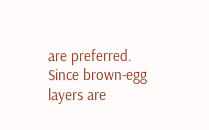are preferred. Since brown-egg layers are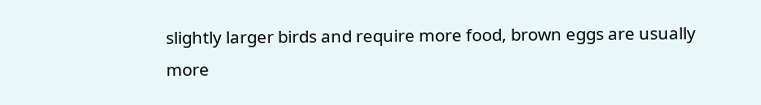slightly larger birds and require more food, brown eggs are usually more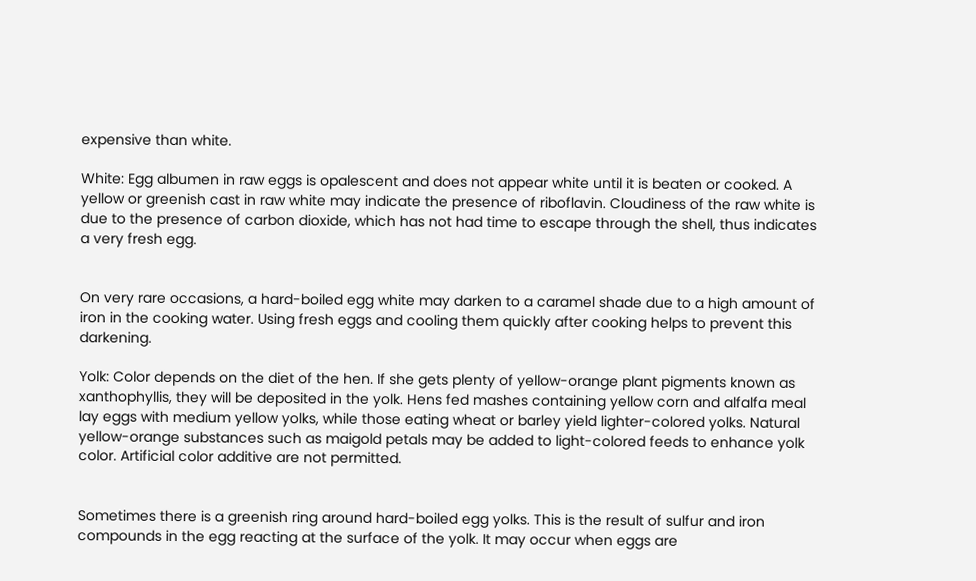expensive than white.

White: Egg albumen in raw eggs is opalescent and does not appear white until it is beaten or cooked. A yellow or greenish cast in raw white may indicate the presence of riboflavin. Cloudiness of the raw white is due to the presence of carbon dioxide, which has not had time to escape through the shell, thus indicates a very fresh egg.


On very rare occasions, a hard-boiled egg white may darken to a caramel shade due to a high amount of iron in the cooking water. Using fresh eggs and cooling them quickly after cooking helps to prevent this darkening.

Yolk: Color depends on the diet of the hen. If she gets plenty of yellow-orange plant pigments known as xanthophyllis, they will be deposited in the yolk. Hens fed mashes containing yellow corn and alfalfa meal lay eggs with medium yellow yolks, while those eating wheat or barley yield lighter-colored yolks. Natural yellow-orange substances such as maigold petals may be added to light-colored feeds to enhance yolk color. Artificial color additive are not permitted.


Sometimes there is a greenish ring around hard-boiled egg yolks. This is the result of sulfur and iron compounds in the egg reacting at the surface of the yolk. It may occur when eggs are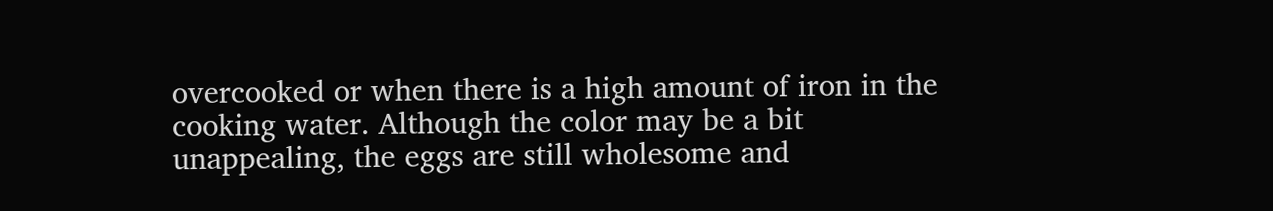overcooked or when there is a high amount of iron in the cooking water. Although the color may be a bit unappealing, the eggs are still wholesome and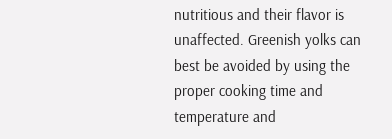nutritious and their flavor is unaffected. Greenish yolks can best be avoided by using the proper cooking time and temperature and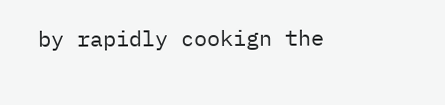by rapidly cookign the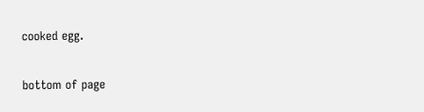cooked egg.

bottom of page